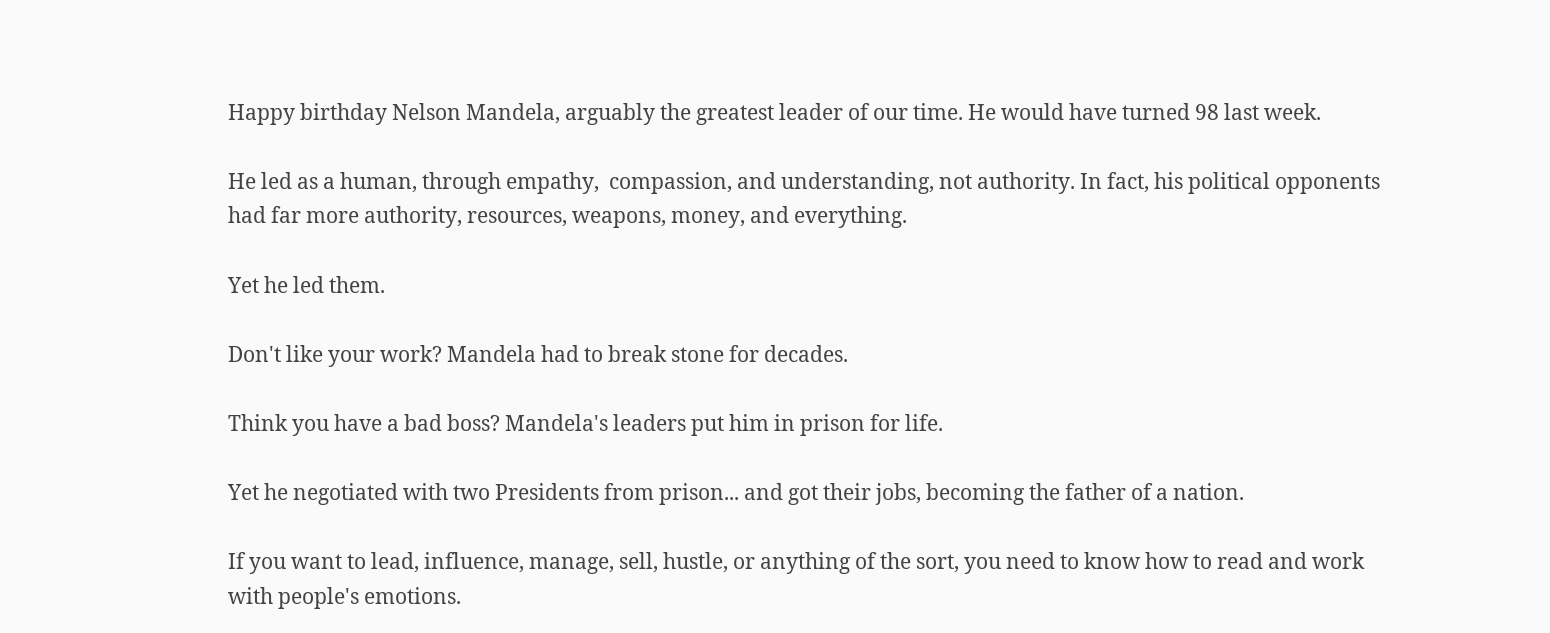Happy birthday Nelson Mandela, arguably the greatest leader of our time. He would have turned 98 last week.

He led as a human, through empathy,  compassion, and understanding, not authority. In fact, his political opponents had far more authority, resources, weapons, money, and everything.

Yet he led them.

Don't like your work? Mandela had to break stone for decades.

Think you have a bad boss? Mandela's leaders put him in prison for life.

Yet he negotiated with two Presidents from prison... and got their jobs, becoming the father of a nation.

If you want to lead, influence, manage, sell, hustle, or anything of the sort, you need to know how to read and work with people's emotions.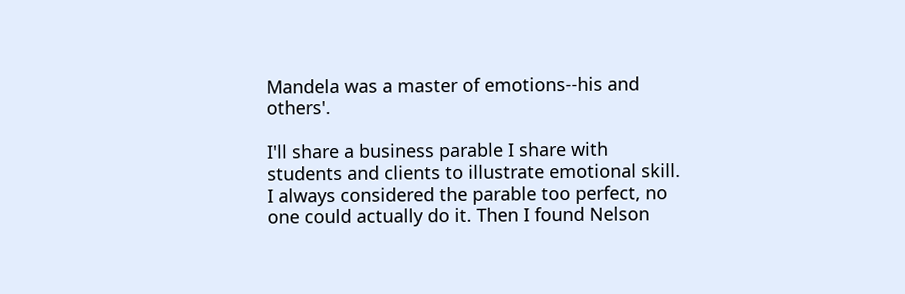Mandela was a master of emotions--his and others'.

I'll share a business parable I share with students and clients to illustrate emotional skill. I always considered the parable too perfect, no one could actually do it. Then I found Nelson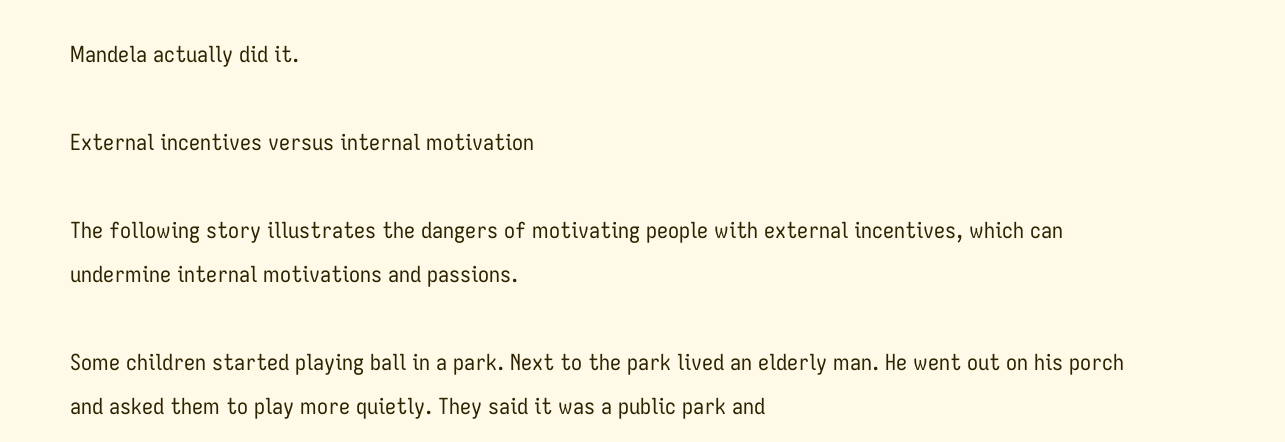Mandela actually did it.

External incentives versus internal motivation

The following story illustrates the dangers of motivating people with external incentives, which can undermine internal motivations and passions.

Some children started playing ball in a park. Next to the park lived an elderly man. He went out on his porch and asked them to play more quietly. They said it was a public park and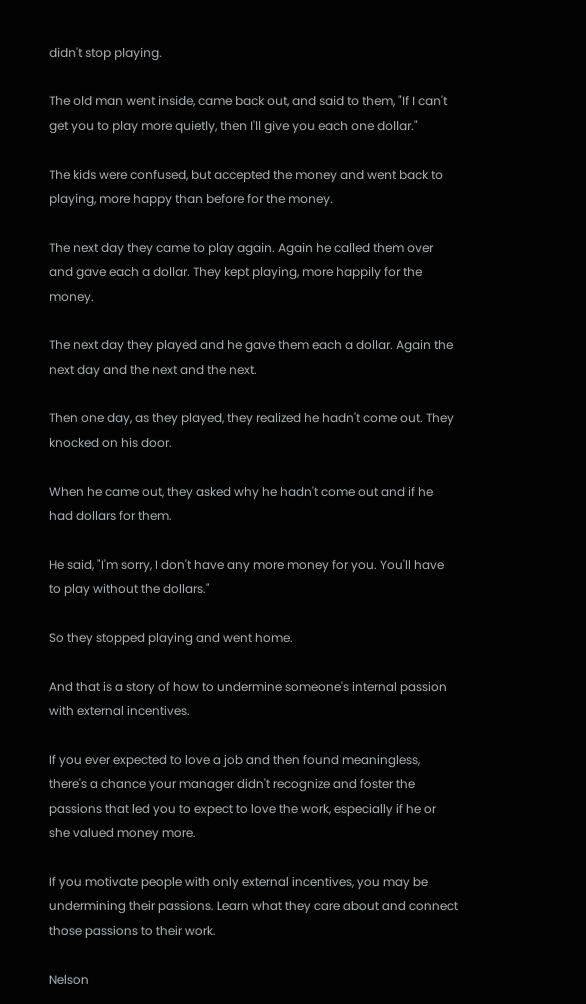didn't stop playing.

The old man went inside, came back out, and said to them, "If I can't get you to play more quietly, then I'll give you each one dollar."

The kids were confused, but accepted the money and went back to playing, more happy than before for the money.

The next day they came to play again. Again he called them over and gave each a dollar. They kept playing, more happily for the money.

The next day they played and he gave them each a dollar. Again the next day and the next and the next.

Then one day, as they played, they realized he hadn't come out. They knocked on his door.

When he came out, they asked why he hadn't come out and if he had dollars for them.

He said, "I'm sorry, I don't have any more money for you. You'll have to play without the dollars."

So they stopped playing and went home.

And that is a story of how to undermine someone's internal passion with external incentives.

If you ever expected to love a job and then found meaningless, there's a chance your manager didn't recognize and foster the passions that led you to expect to love the work, especially if he or she valued money more.

If you motivate people with only external incentives, you may be undermining their passions. Learn what they care about and connect those passions to their work.

Nelson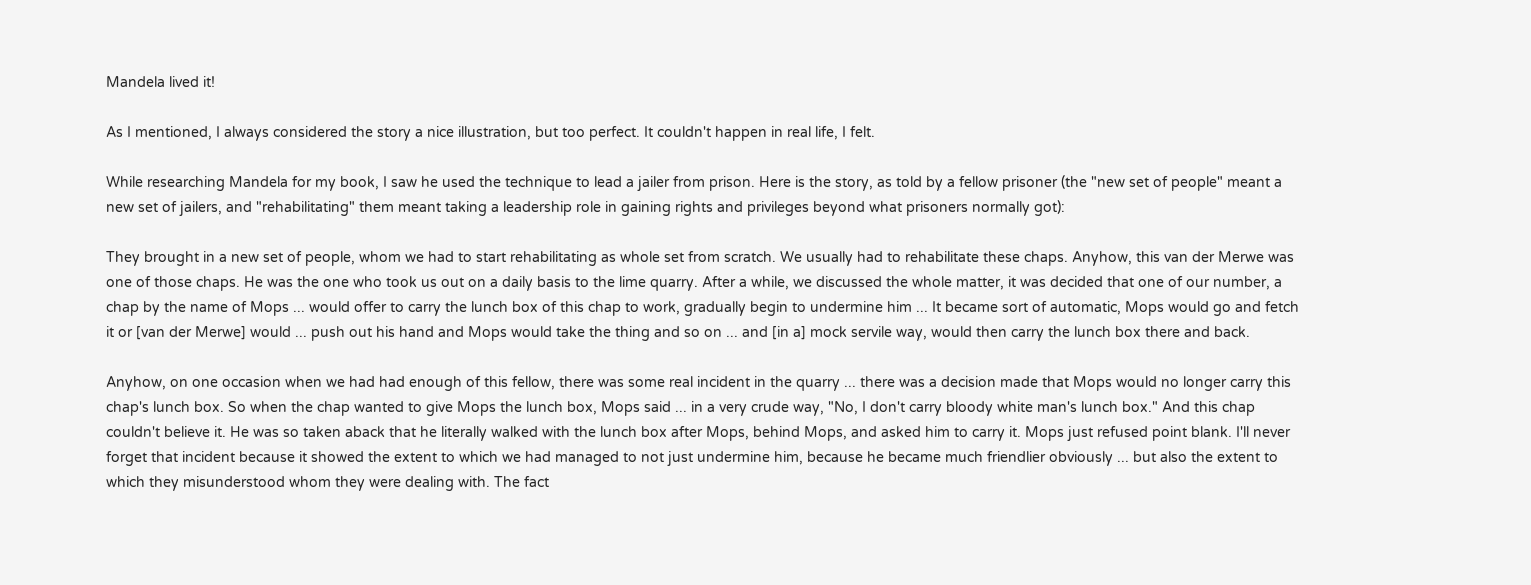Mandela lived it!

As I mentioned, I always considered the story a nice illustration, but too perfect. It couldn't happen in real life, I felt.

While researching Mandela for my book, I saw he used the technique to lead a jailer from prison. Here is the story, as told by a fellow prisoner (the "new set of people" meant a new set of jailers, and "rehabilitating" them meant taking a leadership role in gaining rights and privileges beyond what prisoners normally got):

They brought in a new set of people, whom we had to start rehabilitating as whole set from scratch. We usually had to rehabilitate these chaps. Anyhow, this van der Merwe was one of those chaps. He was the one who took us out on a daily basis to the lime quarry. After a while, we discussed the whole matter, it was decided that one of our number, a chap by the name of Mops ... would offer to carry the lunch box of this chap to work, gradually begin to undermine him ... It became sort of automatic, Mops would go and fetch it or [van der Merwe] would ... push out his hand and Mops would take the thing and so on ... and [in a] mock servile way, would then carry the lunch box there and back.

Anyhow, on one occasion when we had had enough of this fellow, there was some real incident in the quarry ... there was a decision made that Mops would no longer carry this chap's lunch box. So when the chap wanted to give Mops the lunch box, Mops said ... in a very crude way, "No, I don't carry bloody white man's lunch box." And this chap couldn't believe it. He was so taken aback that he literally walked with the lunch box after Mops, behind Mops, and asked him to carry it. Mops just refused point blank. I'll never forget that incident because it showed the extent to which we had managed to not just undermine him, because he became much friendlier obviously ... but also the extent to which they misunderstood whom they were dealing with. The fact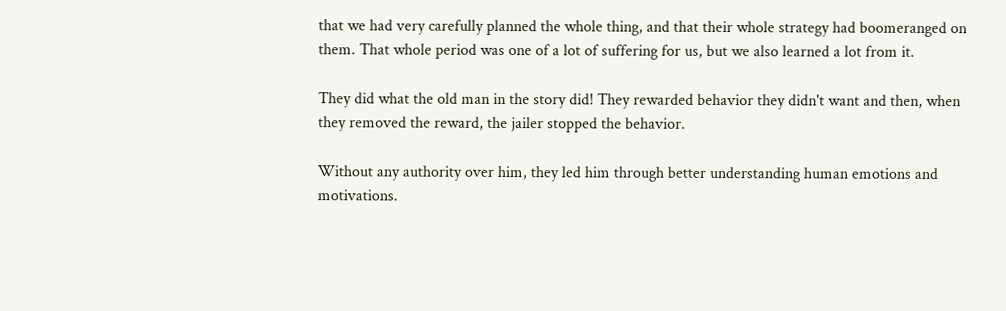that we had very carefully planned the whole thing, and that their whole strategy had boomeranged on them. That whole period was one of a lot of suffering for us, but we also learned a lot from it.

They did what the old man in the story did! They rewarded behavior they didn't want and then, when they removed the reward, the jailer stopped the behavior.

Without any authority over him, they led him through better understanding human emotions and motivations.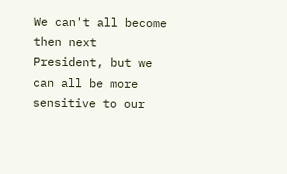We can't all become then next President, but we can all be more sensitive to our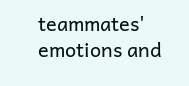teammates' emotions and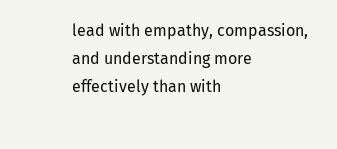lead with empathy, compassion, and understanding more effectively than with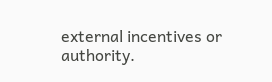external incentives or authority.